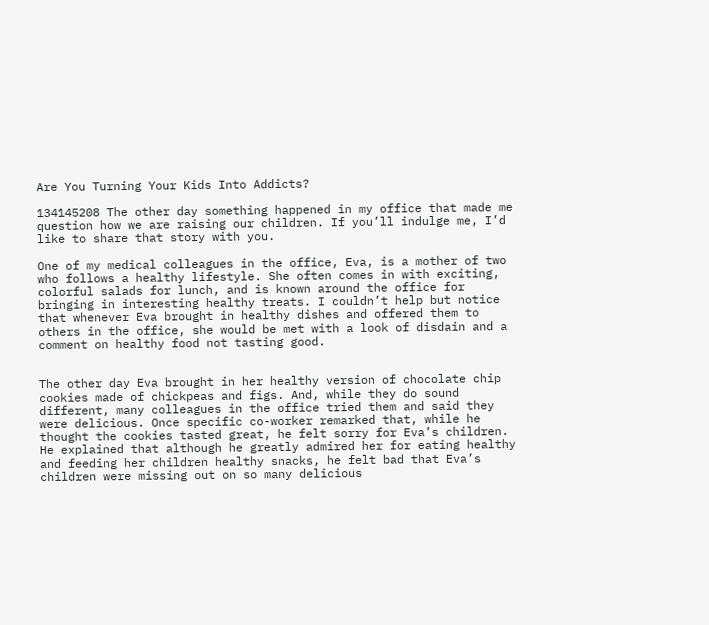Are You Turning Your Kids Into Addicts?

134145208 The other day something happened in my office that made me question how we are raising our children. If you’ll indulge me, I’d like to share that story with you.

One of my medical colleagues in the office, Eva, is a mother of two who follows a healthy lifestyle. She often comes in with exciting, colorful salads for lunch, and is known around the office for bringing in interesting healthy treats. I couldn’t help but notice that whenever Eva brought in healthy dishes and offered them to others in the office, she would be met with a look of disdain and a comment on healthy food not tasting good.


The other day Eva brought in her healthy version of chocolate chip cookies made of chickpeas and figs. And, while they do sound different, many colleagues in the office tried them and said they were delicious. Once specific co-worker remarked that, while he thought the cookies tasted great, he felt sorry for Eva’s children. He explained that although he greatly admired her for eating healthy and feeding her children healthy snacks, he felt bad that Eva’s children were missing out on so many delicious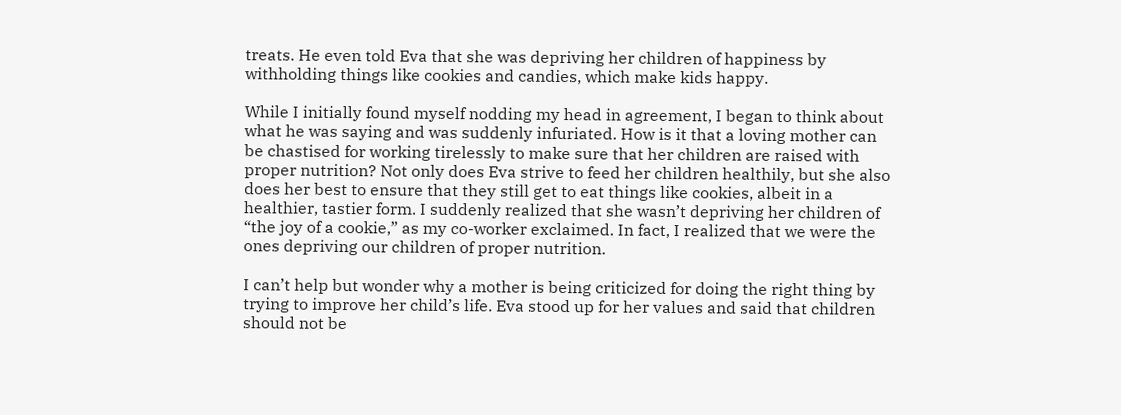treats. He even told Eva that she was depriving her children of happiness by withholding things like cookies and candies, which make kids happy.

While I initially found myself nodding my head in agreement, I began to think about what he was saying and was suddenly infuriated. How is it that a loving mother can be chastised for working tirelessly to make sure that her children are raised with proper nutrition? Not only does Eva strive to feed her children healthily, but she also does her best to ensure that they still get to eat things like cookies, albeit in a healthier, tastier form. I suddenly realized that she wasn’t depriving her children of “the joy of a cookie,” as my co-worker exclaimed. In fact, I realized that we were the ones depriving our children of proper nutrition.

I can’t help but wonder why a mother is being criticized for doing the right thing by trying to improve her child’s life. Eva stood up for her values and said that children should not be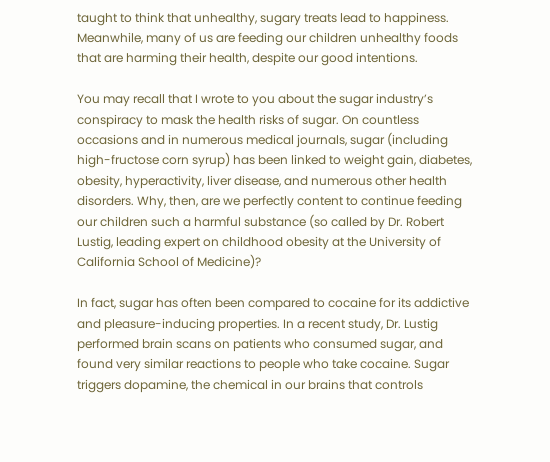taught to think that unhealthy, sugary treats lead to happiness. Meanwhile, many of us are feeding our children unhealthy foods that are harming their health, despite our good intentions.

You may recall that I wrote to you about the sugar industry’s conspiracy to mask the health risks of sugar. On countless occasions and in numerous medical journals, sugar (including high-fructose corn syrup) has been linked to weight gain, diabetes, obesity, hyperactivity, liver disease, and numerous other health disorders. Why, then, are we perfectly content to continue feeding our children such a harmful substance (so called by Dr. Robert Lustig, leading expert on childhood obesity at the University of California School of Medicine)?

In fact, sugar has often been compared to cocaine for its addictive and pleasure-inducing properties. In a recent study, Dr. Lustig performed brain scans on patients who consumed sugar, and found very similar reactions to people who take cocaine. Sugar triggers dopamine, the chemical in our brains that controls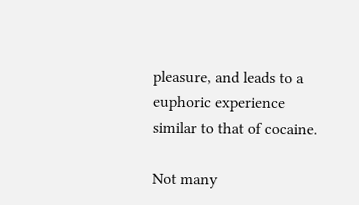pleasure, and leads to a euphoric experience similar to that of cocaine.

Not many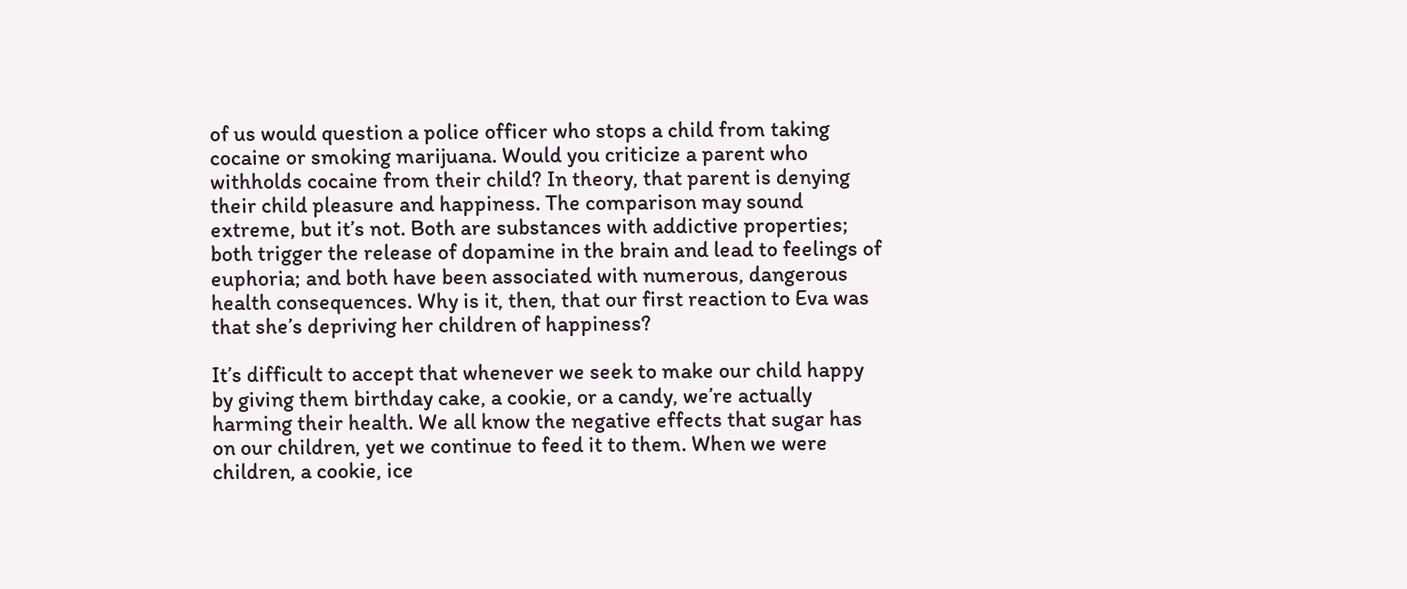of us would question a police officer who stops a child from taking cocaine or smoking marijuana. Would you criticize a parent who withholds cocaine from their child? In theory, that parent is denying their child pleasure and happiness. The comparison may sound extreme, but it’s not. Both are substances with addictive properties; both trigger the release of dopamine in the brain and lead to feelings of euphoria; and both have been associated with numerous, dangerous health consequences. Why is it, then, that our first reaction to Eva was that she’s depriving her children of happiness?

It’s difficult to accept that whenever we seek to make our child happy by giving them birthday cake, a cookie, or a candy, we’re actually harming their health. We all know the negative effects that sugar has on our children, yet we continue to feed it to them. When we were children, a cookie, ice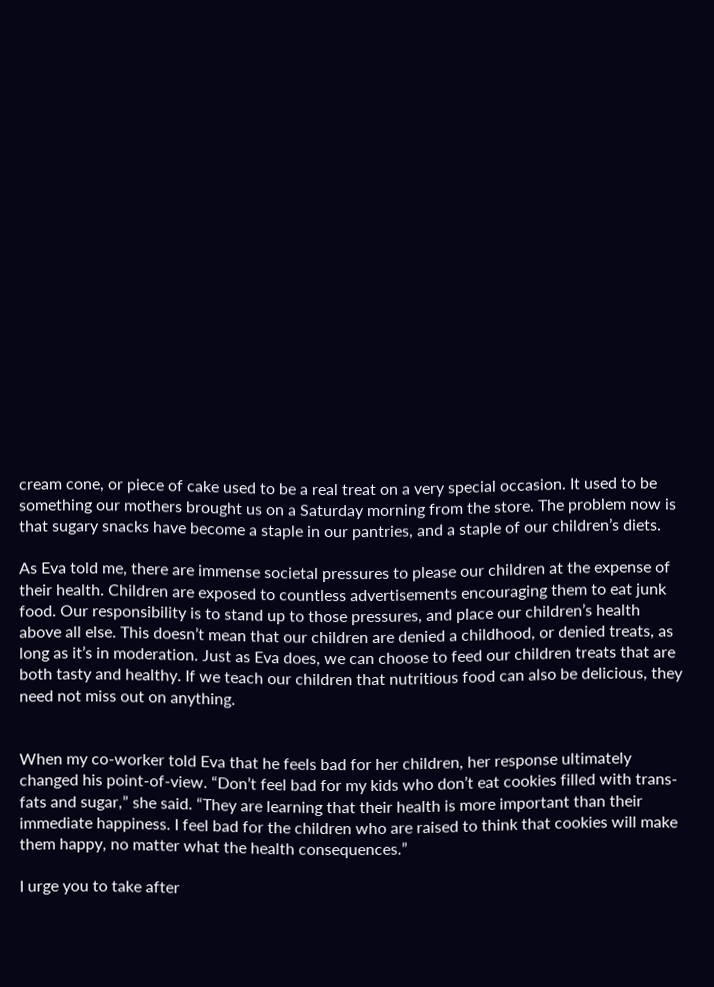cream cone, or piece of cake used to be a real treat on a very special occasion. It used to be something our mothers brought us on a Saturday morning from the store. The problem now is that sugary snacks have become a staple in our pantries, and a staple of our children’s diets.

As Eva told me, there are immense societal pressures to please our children at the expense of their health. Children are exposed to countless advertisements encouraging them to eat junk food. Our responsibility is to stand up to those pressures, and place our children’s health above all else. This doesn’t mean that our children are denied a childhood, or denied treats, as long as it’s in moderation. Just as Eva does, we can choose to feed our children treats that are both tasty and healthy. If we teach our children that nutritious food can also be delicious, they need not miss out on anything.


When my co-worker told Eva that he feels bad for her children, her response ultimately changed his point-of-view. “Don’t feel bad for my kids who don’t eat cookies filled with trans-fats and sugar,” she said. “They are learning that their health is more important than their immediate happiness. I feel bad for the children who are raised to think that cookies will make them happy, no matter what the health consequences.”

I urge you to take after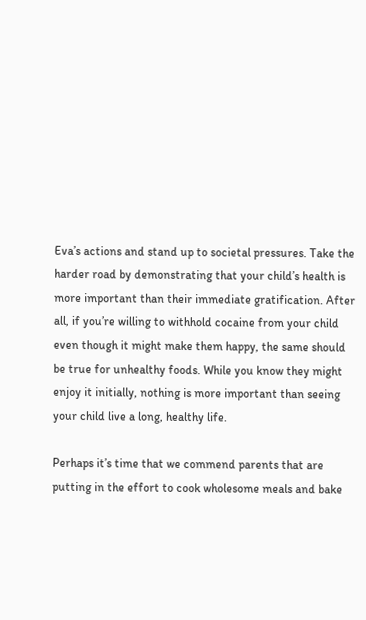Eva’s actions and stand up to societal pressures. Take the harder road by demonstrating that your child’s health is more important than their immediate gratification. After all, if you’re willing to withhold cocaine from your child even though it might make them happy, the same should be true for unhealthy foods. While you know they might enjoy it initially, nothing is more important than seeing your child live a long, healthy life.

Perhaps it’s time that we commend parents that are putting in the effort to cook wholesome meals and bake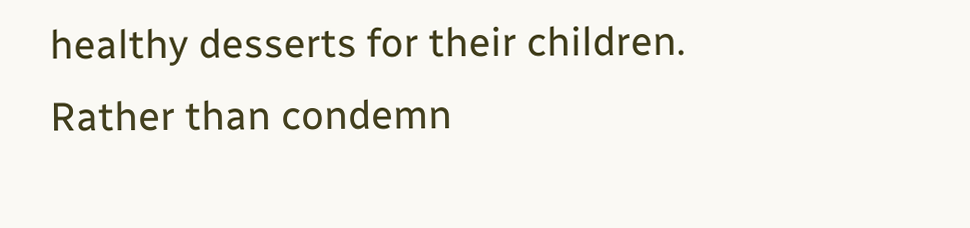healthy desserts for their children. Rather than condemn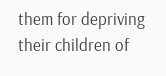them for depriving their children of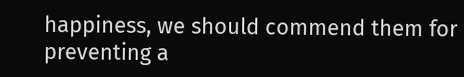happiness, we should commend them for preventing a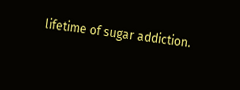lifetime of sugar addiction.